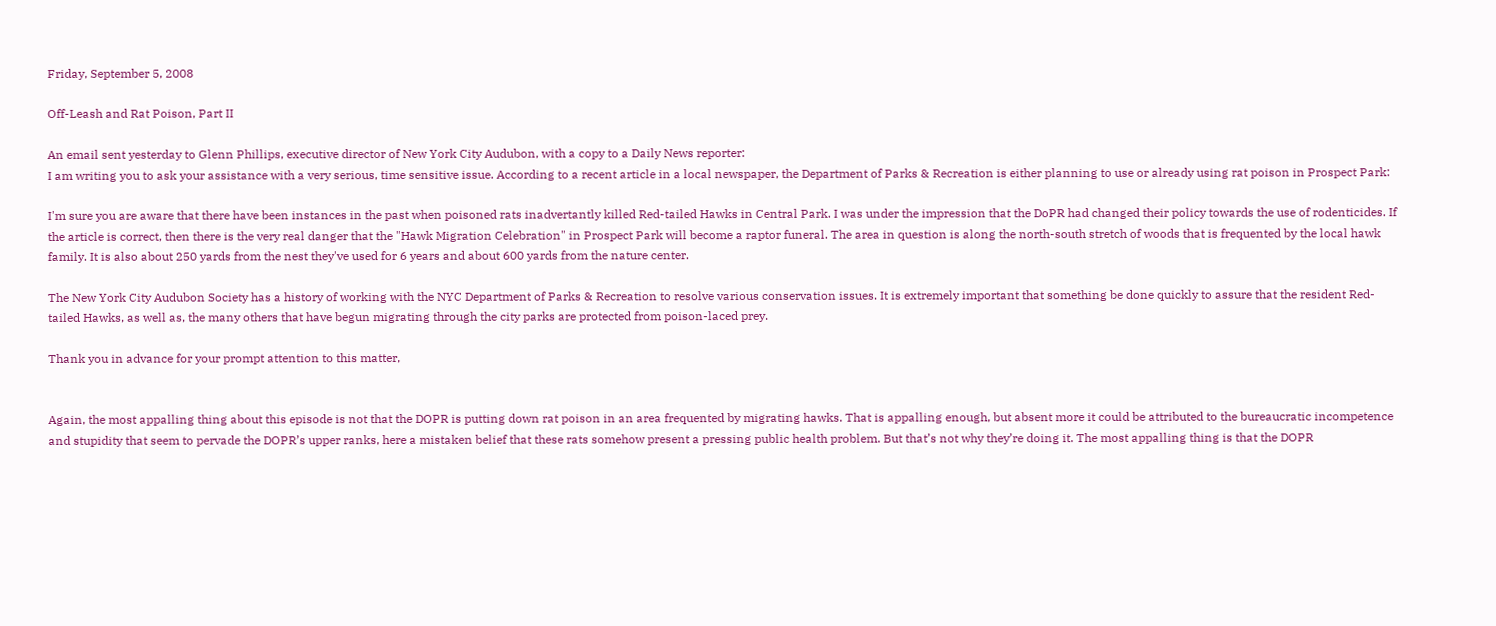Friday, September 5, 2008

Off-Leash and Rat Poison, Part II

An email sent yesterday to Glenn Phillips, executive director of New York City Audubon, with a copy to a Daily News reporter:
I am writing you to ask your assistance with a very serious, time sensitive issue. According to a recent article in a local newspaper, the Department of Parks & Recreation is either planning to use or already using rat poison in Prospect Park:

I'm sure you are aware that there have been instances in the past when poisoned rats inadvertantly killed Red-tailed Hawks in Central Park. I was under the impression that the DoPR had changed their policy towards the use of rodenticides. If the article is correct, then there is the very real danger that the "Hawk Migration Celebration" in Prospect Park will become a raptor funeral. The area in question is along the north-south stretch of woods that is frequented by the local hawk family. It is also about 250 yards from the nest they've used for 6 years and about 600 yards from the nature center.

The New York City Audubon Society has a history of working with the NYC Department of Parks & Recreation to resolve various conservation issues. It is extremely important that something be done quickly to assure that the resident Red-tailed Hawks, as well as, the many others that have begun migrating through the city parks are protected from poison-laced prey.

Thank you in advance for your prompt attention to this matter,


Again, the most appalling thing about this episode is not that the DOPR is putting down rat poison in an area frequented by migrating hawks. That is appalling enough, but absent more it could be attributed to the bureaucratic incompetence and stupidity that seem to pervade the DOPR’s upper ranks, here a mistaken belief that these rats somehow present a pressing public health problem. But that’s not why they’re doing it. The most appalling thing is that the DOPR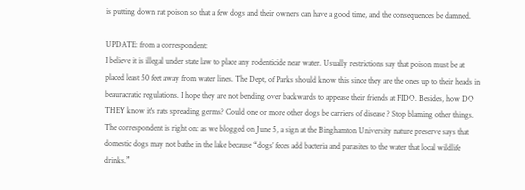is putting down rat poison so that a few dogs and their owners can have a good time, and the consequences be damned.

UPDATE: from a correspondent:
I believe it is illegal under state law to place any rodenticide near water. Usually restrictions say that poison must be at placed least 50 feet away from water lines. The Dept, of Parks should know this since they are the ones up to their heads in beauracratic regulations. I hope they are not bending over backwards to appease their friends at FIDO. Besides, how DO THEY know it's rats spreading germs? Could one or more other dogs be carriers of disease ? Stop blaming other things.
The correspondent is right on: as we blogged on June 5, a sign at the Binghamton University nature preserve says that domestic dogs may not bathe in the lake because “dogs’ feces add bacteria and parasites to the water that local wildlife drinks.”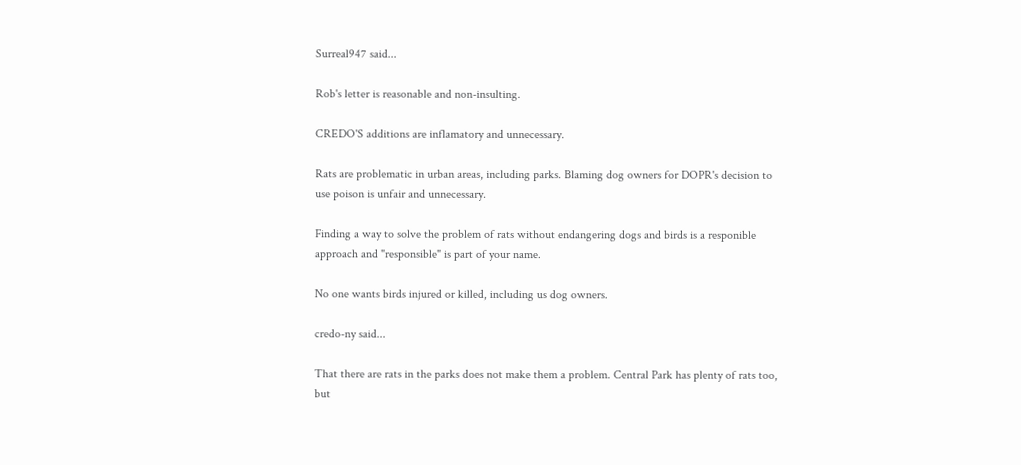Surreal947 said...

Rob's letter is reasonable and non-insulting.

CREDO'S additions are inflamatory and unnecessary.

Rats are problematic in urban areas, including parks. Blaming dog owners for DOPR's decision to use poison is unfair and unnecessary.

Finding a way to solve the problem of rats without endangering dogs and birds is a responible approach and "responsible" is part of your name.

No one wants birds injured or killed, including us dog owners.

credo-ny said...

That there are rats in the parks does not make them a problem. Central Park has plenty of rats too, but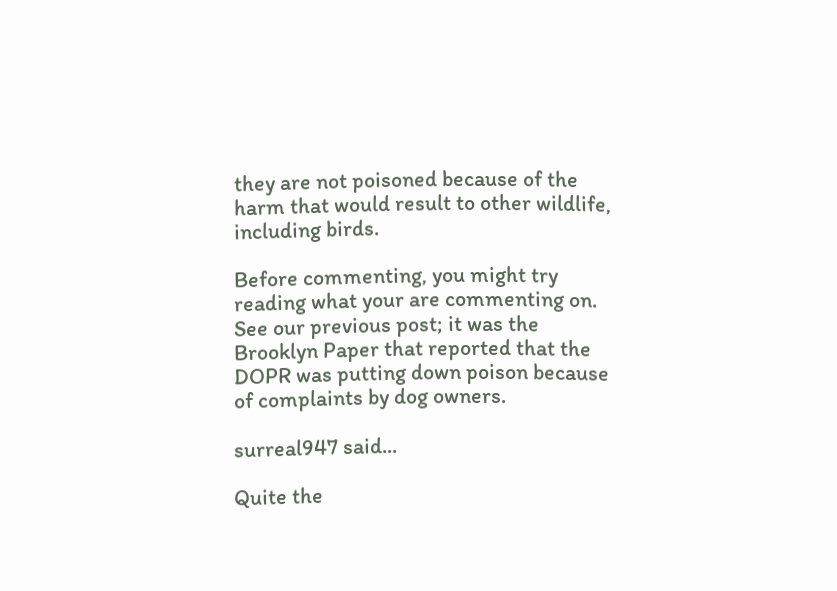they are not poisoned because of the harm that would result to other wildlife, including birds.

Before commenting, you might try reading what your are commenting on. See our previous post; it was the Brooklyn Paper that reported that the DOPR was putting down poison because of complaints by dog owners.

surreal947 said...

Quite the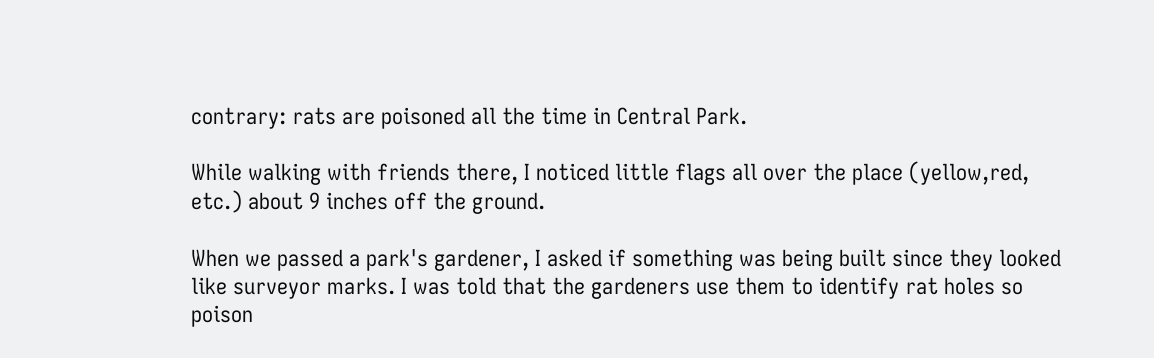contrary: rats are poisoned all the time in Central Park.

While walking with friends there, I noticed little flags all over the place (yellow,red, etc.) about 9 inches off the ground.

When we passed a park's gardener, I asked if something was being built since they looked like surveyor marks. I was told that the gardeners use them to identify rat holes so poison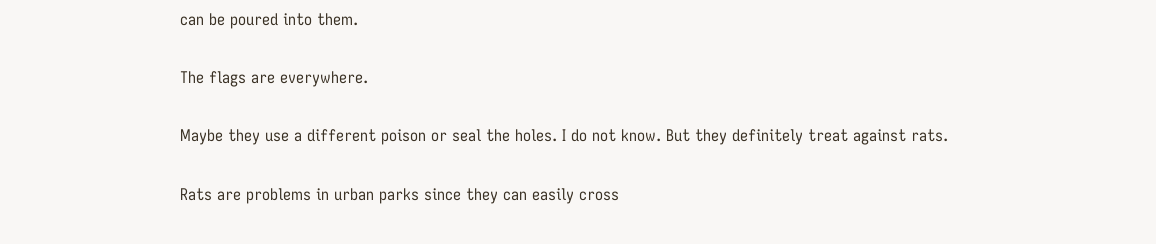can be poured into them.

The flags are everywhere.

Maybe they use a different poison or seal the holes. I do not know. But they definitely treat against rats.

Rats are problems in urban parks since they can easily cross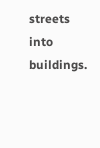streets into buildings.